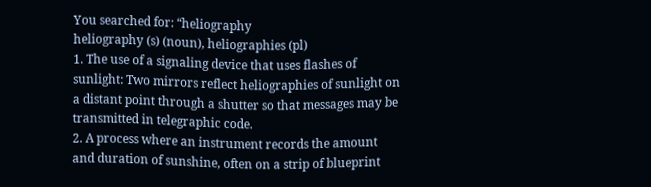You searched for: “heliography
heliography (s) (noun), heliographies (pl)
1. The use of a signaling device that uses flashes of sunlight: Two mirrors reflect heliographies of sunlight on a distant point through a shutter so that messages may be transmitted in telegraphic code.
2. A process where an instrument records the amount and duration of sunshine, often on a strip of blueprint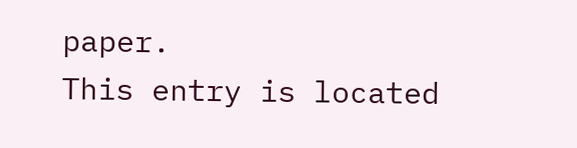paper.
This entry is located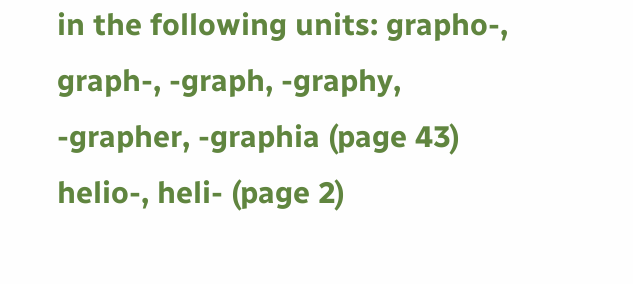in the following units: grapho-, graph-, -graph, -graphy, -grapher, -graphia (page 43) helio-, heli- (page 2)